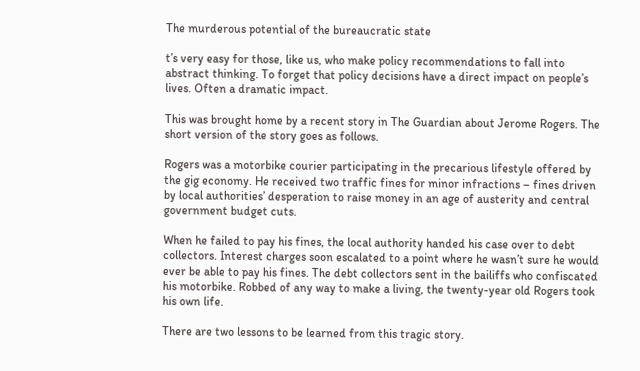The murderous potential of the bureaucratic state

t’s very easy for those, like us, who make policy recommendations to fall into abstract thinking. To forget that policy decisions have a direct impact on people’s lives. Often a dramatic impact.

This was brought home by a recent story in The Guardian about Jerome Rogers. The short version of the story goes as follows.

Rogers was a motorbike courier participating in the precarious lifestyle offered by the gig economy. He received two traffic fines for minor infractions – fines driven by local authorities’ desperation to raise money in an age of austerity and central government budget cuts.

When he failed to pay his fines, the local authority handed his case over to debt collectors. Interest charges soon escalated to a point where he wasn’t sure he would ever be able to pay his fines. The debt collectors sent in the bailiffs who confiscated his motorbike. Robbed of any way to make a living, the twenty-year old Rogers took his own life.

There are two lessons to be learned from this tragic story.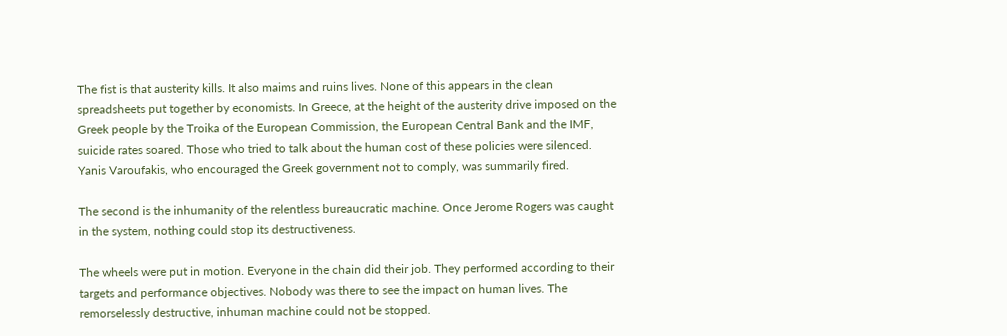The fist is that austerity kills. It also maims and ruins lives. None of this appears in the clean spreadsheets put together by economists. In Greece, at the height of the austerity drive imposed on the Greek people by the Troika of the European Commission, the European Central Bank and the IMF, suicide rates soared. Those who tried to talk about the human cost of these policies were silenced. Yanis Varoufakis, who encouraged the Greek government not to comply, was summarily fired.

The second is the inhumanity of the relentless bureaucratic machine. Once Jerome Rogers was caught in the system, nothing could stop its destructiveness.

The wheels were put in motion. Everyone in the chain did their job. They performed according to their targets and performance objectives. Nobody was there to see the impact on human lives. The remorselessly destructive, inhuman machine could not be stopped.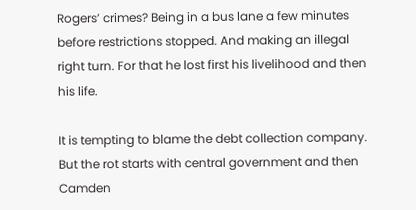Rogers’ crimes? Being in a bus lane a few minutes before restrictions stopped. And making an illegal right turn. For that he lost first his livelihood and then his life.

It is tempting to blame the debt collection company. But the rot starts with central government and then Camden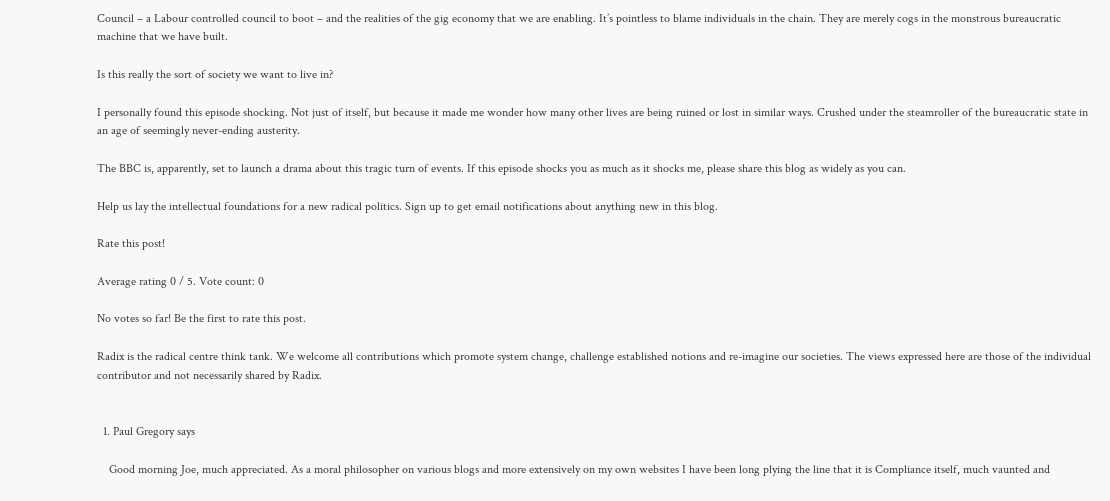Council – a Labour controlled council to boot – and the realities of the gig economy that we are enabling. It’s pointless to blame individuals in the chain. They are merely cogs in the monstrous bureaucratic machine that we have built.

Is this really the sort of society we want to live in?

I personally found this episode shocking. Not just of itself, but because it made me wonder how many other lives are being ruined or lost in similar ways. Crushed under the steamroller of the bureaucratic state in an age of seemingly never-ending austerity.

The BBC is, apparently, set to launch a drama about this tragic turn of events. If this episode shocks you as much as it shocks me, please share this blog as widely as you can.

Help us lay the intellectual foundations for a new radical politics. Sign up to get email notifications about anything new in this blog.

Rate this post!

Average rating 0 / 5. Vote count: 0

No votes so far! Be the first to rate this post.

Radix is the radical centre think tank. We welcome all contributions which promote system change, challenge established notions and re-imagine our societies. The views expressed here are those of the individual contributor and not necessarily shared by Radix.


  1. Paul Gregory says

    Good morning Joe, much appreciated. As a moral philosopher on various blogs and more extensively on my own websites I have been long plying the line that it is Compliance itself, much vaunted and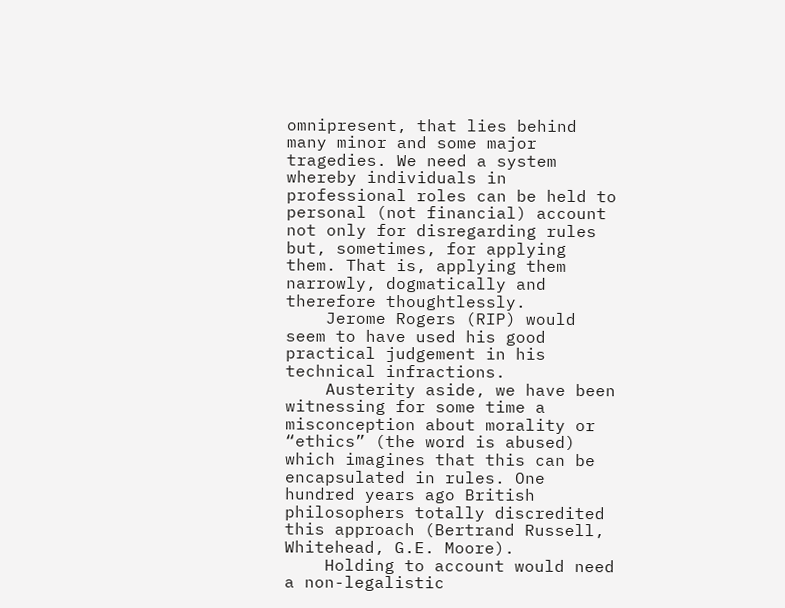omnipresent, that lies behind many minor and some major tragedies. We need a system whereby individuals in professional roles can be held to personal (not financial) account not only for disregarding rules but, sometimes, for applying them. That is, applying them narrowly, dogmatically and therefore thoughtlessly.
    Jerome Rogers (RIP) would seem to have used his good practical judgement in his technical infractions.
    Austerity aside, we have been witnessing for some time a misconception about morality or “ethics” (the word is abused) which imagines that this can be encapsulated in rules. One hundred years ago British philosophers totally discredited this approach (Bertrand Russell, Whitehead, G.E. Moore).
    Holding to account would need a non-legalistic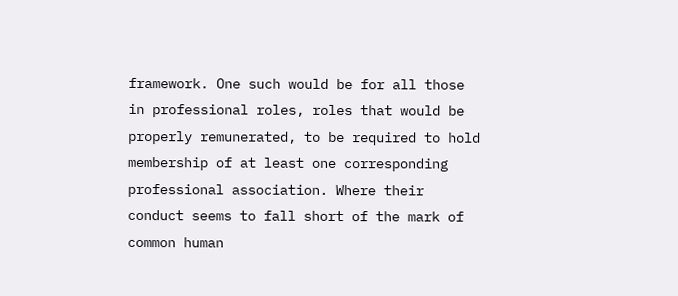framework. One such would be for all those in professional roles, roles that would be properly remunerated, to be required to hold membership of at least one corresponding professional association. Where their conduct seems to fall short of the mark of common human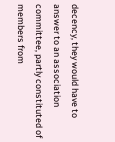decency, they would have to answer to an association committee, partly constituted of members from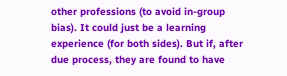other professions (to avoid in-group bias). It could just be a learning experience (for both sides). But if, after due process, they are found to have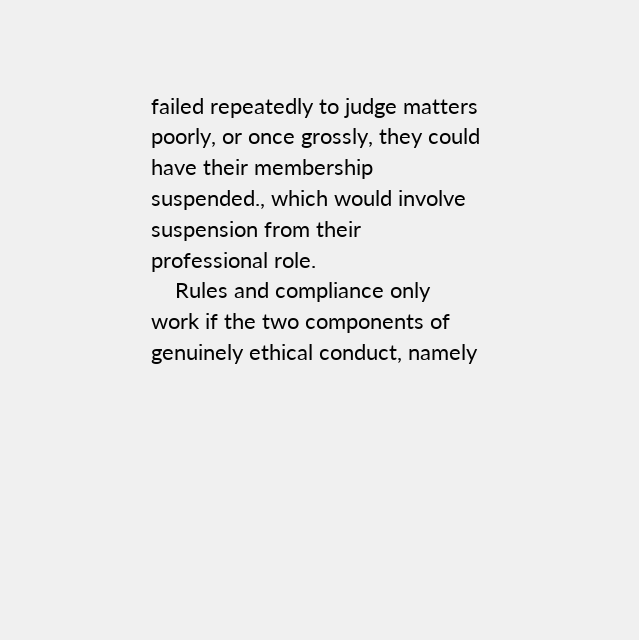failed repeatedly to judge matters poorly, or once grossly, they could have their membership suspended., which would involve suspension from their professional role.
    Rules and compliance only work if the two components of genuinely ethical conduct, namely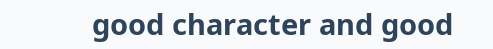good character and good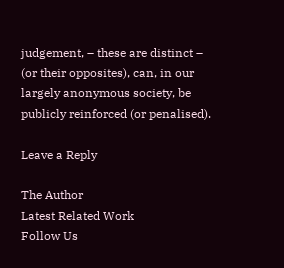judgement, – these are distinct – (or their opposites), can, in our largely anonymous society, be publicly reinforced (or penalised).

Leave a Reply

The Author
Latest Related Work
Follow Us